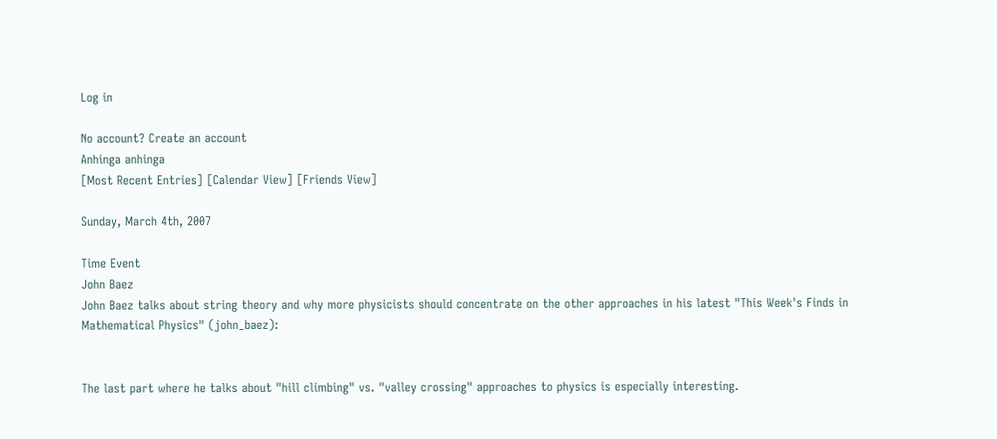Log in

No account? Create an account
Anhinga anhinga
[Most Recent Entries] [Calendar View] [Friends View]

Sunday, March 4th, 2007

Time Event
John Baez
John Baez talks about string theory and why more physicists should concentrate on the other approaches in his latest "This Week's Finds in Mathematical Physics" (john_baez):


The last part where he talks about "hill climbing" vs. "valley crossing" approaches to physics is especially interesting.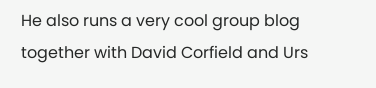He also runs a very cool group blog together with David Corfield and Urs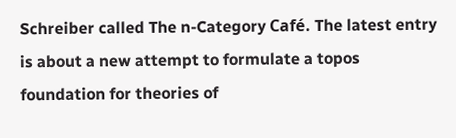Schreiber called The n-Category Café. The latest entry is about a new attempt to formulate a topos foundation for theories of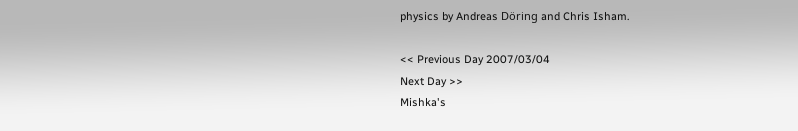physics by Andreas Döring and Chris Isham.

<< Previous Day 2007/03/04
Next Day >>
Mishka's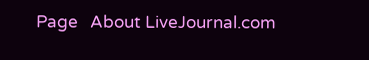Page   About LiveJournal.com